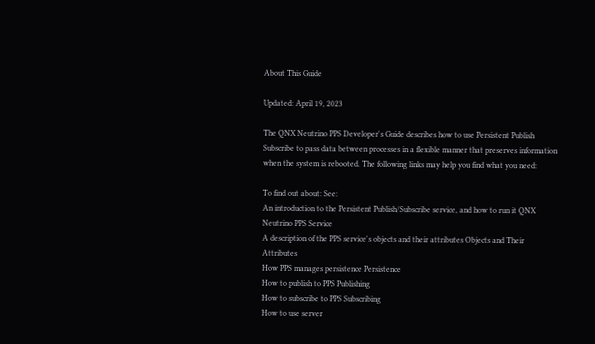About This Guide

Updated: April 19, 2023

The QNX Neutrino PPS Developer's Guide describes how to use Persistent Publish Subscribe to pass data between processes in a flexible manner that preserves information when the system is rebooted. The following links may help you find what you need:

To find out about: See:
An introduction to the Persistent Publish/Subscribe service, and how to run it QNX Neutrino PPS Service
A description of the PPS service's objects and their attributes Objects and Their Attributes
How PPS manages persistence Persistence
How to publish to PPS Publishing
How to subscribe to PPS Subscribing
How to use server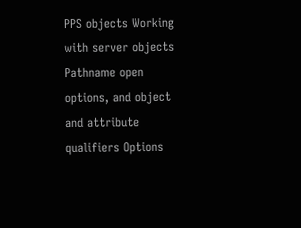PPS objects Working with server objects
Pathname open options, and object and attribute qualifiers Options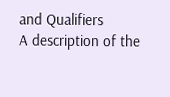and Qualifiers
A description of the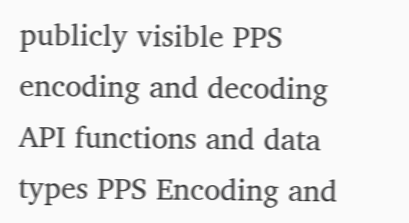publicly visible PPS encoding and decoding API functions and data types PPS Encoding and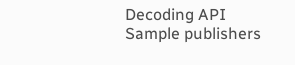Decoding API
Sample publishers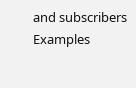and subscribers Examples